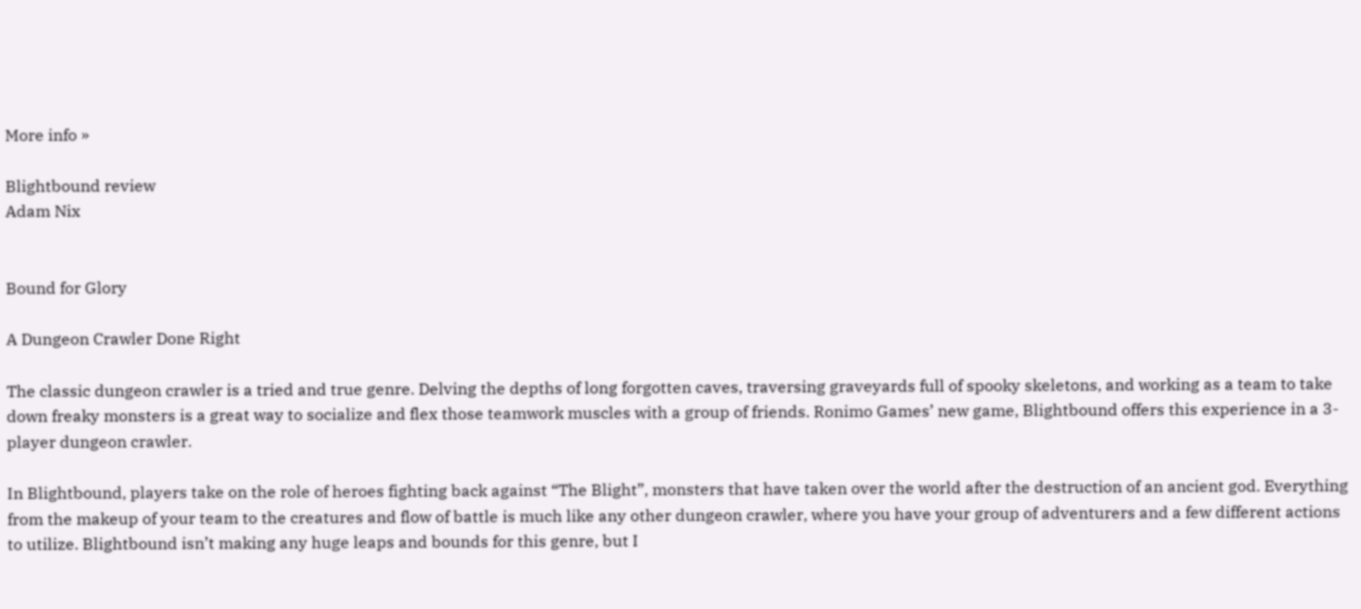More info »

Blightbound review
Adam Nix


Bound for Glory

A Dungeon Crawler Done Right

The classic dungeon crawler is a tried and true genre. Delving the depths of long forgotten caves, traversing graveyards full of spooky skeletons, and working as a team to take down freaky monsters is a great way to socialize and flex those teamwork muscles with a group of friends. Ronimo Games’ new game, Blightbound offers this experience in a 3-player dungeon crawler.

In Blightbound, players take on the role of heroes fighting back against “The Blight”, monsters that have taken over the world after the destruction of an ancient god. Everything from the makeup of your team to the creatures and flow of battle is much like any other dungeon crawler, where you have your group of adventurers and a few different actions to utilize. Blightbound isn’t making any huge leaps and bounds for this genre, but I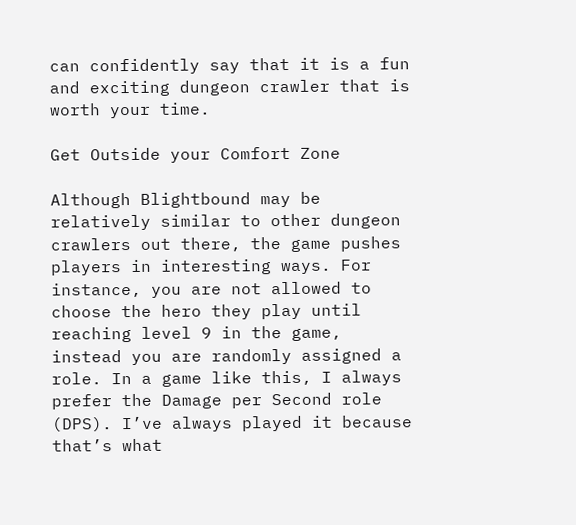can confidently say that it is a fun and exciting dungeon crawler that is worth your time.

Get Outside your Comfort Zone

Although Blightbound may be relatively similar to other dungeon crawlers out there, the game pushes players in interesting ways. For instance, you are not allowed to choose the hero they play until reaching level 9 in the game, instead you are randomly assigned a role. In a game like this, I always prefer the Damage per Second role (DPS). I’ve always played it because that’s what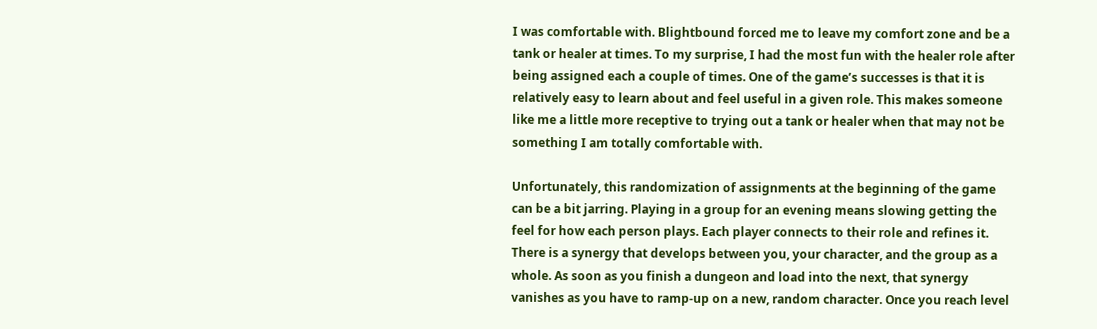I was comfortable with. Blightbound forced me to leave my comfort zone and be a tank or healer at times. To my surprise, I had the most fun with the healer role after being assigned each a couple of times. One of the game’s successes is that it is relatively easy to learn about and feel useful in a given role. This makes someone like me a little more receptive to trying out a tank or healer when that may not be something I am totally comfortable with.

Unfortunately, this randomization of assignments at the beginning of the game can be a bit jarring. Playing in a group for an evening means slowing getting the feel for how each person plays. Each player connects to their role and refines it. There is a synergy that develops between you, your character, and the group as a whole. As soon as you finish a dungeon and load into the next, that synergy vanishes as you have to ramp-up on a new, random character. Once you reach level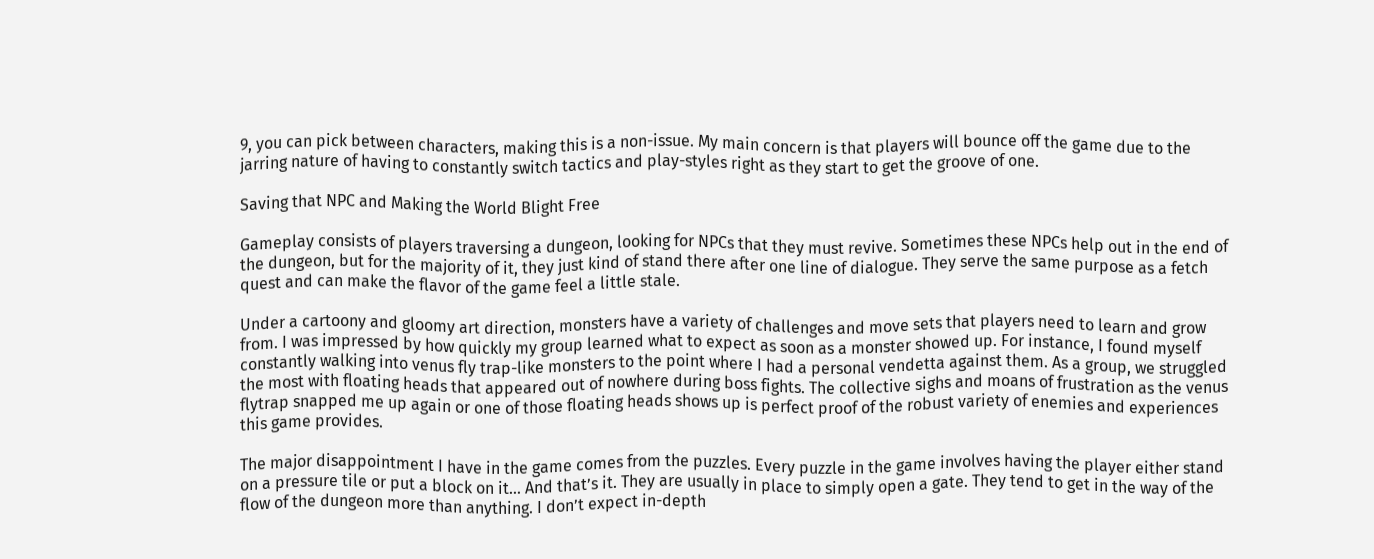9, you can pick between characters, making this is a non-issue. My main concern is that players will bounce off the game due to the jarring nature of having to constantly switch tactics and play-styles right as they start to get the groove of one.

Saving that NPC and Making the World Blight Free

Gameplay consists of players traversing a dungeon, looking for NPCs that they must revive. Sometimes these NPCs help out in the end of the dungeon, but for the majority of it, they just kind of stand there after one line of dialogue. They serve the same purpose as a fetch quest and can make the flavor of the game feel a little stale.

Under a cartoony and gloomy art direction, monsters have a variety of challenges and move sets that players need to learn and grow from. I was impressed by how quickly my group learned what to expect as soon as a monster showed up. For instance, I found myself constantly walking into venus fly trap-like monsters to the point where I had a personal vendetta against them. As a group, we struggled the most with floating heads that appeared out of nowhere during boss fights. The collective sighs and moans of frustration as the venus flytrap snapped me up again or one of those floating heads shows up is perfect proof of the robust variety of enemies and experiences this game provides.

The major disappointment I have in the game comes from the puzzles. Every puzzle in the game involves having the player either stand on a pressure tile or put a block on it... And that’s it. They are usually in place to simply open a gate. They tend to get in the way of the flow of the dungeon more than anything. I don’t expect in-depth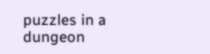puzzles in a dungeon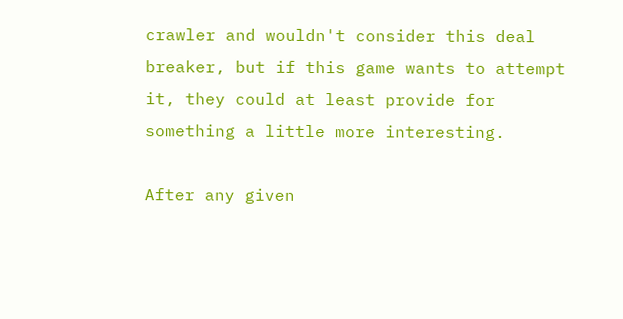crawler and wouldn't consider this deal breaker, but if this game wants to attempt it, they could at least provide for something a little more interesting.

After any given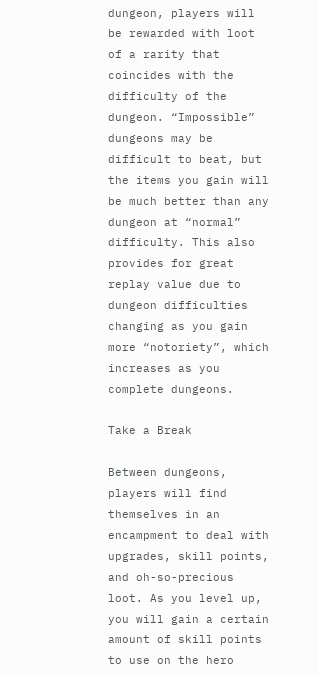dungeon, players will be rewarded with loot of a rarity that coincides with the difficulty of the dungeon. “Impossible” dungeons may be difficult to beat, but the items you gain will be much better than any dungeon at “normal” difficulty. This also provides for great replay value due to dungeon difficulties changing as you gain more “notoriety”, which increases as you complete dungeons.

Take a Break

Between dungeons, players will find themselves in an encampment to deal with upgrades, skill points, and oh-so-precious loot. As you level up, you will gain a certain amount of skill points to use on the hero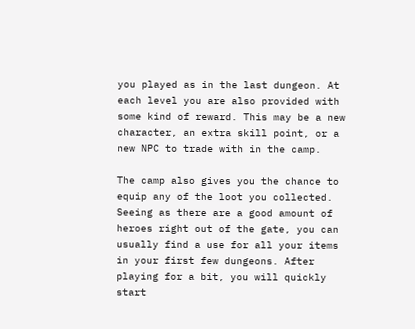you played as in the last dungeon. At each level you are also provided with some kind of reward. This may be a new character, an extra skill point, or a new NPC to trade with in the camp.

The camp also gives you the chance to equip any of the loot you collected. Seeing as there are a good amount of heroes right out of the gate, you can usually find a use for all your items in your first few dungeons. After playing for a bit, you will quickly start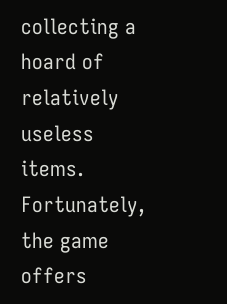collecting a hoard of relatively useless items. Fortunately, the game offers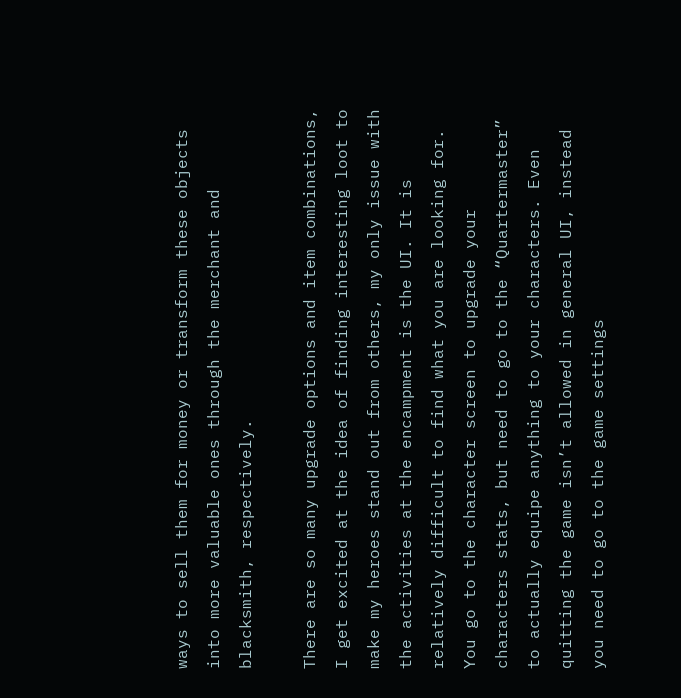ways to sell them for money or transform these objects into more valuable ones through the merchant and blacksmith, respectively.

There are so many upgrade options and item combinations, I get excited at the idea of finding interesting loot to make my heroes stand out from others, my only issue with the activities at the encampment is the UI. It is relatively difficult to find what you are looking for. You go to the character screen to upgrade your characters stats, but need to go to the “Quartermaster” to actually equipe anything to your characters. Even quitting the game isn’t allowed in general UI, instead you need to go to the game settings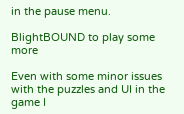in the pause menu.

BlightBOUND to play some more

Even with some minor issues with the puzzles and UI in the game I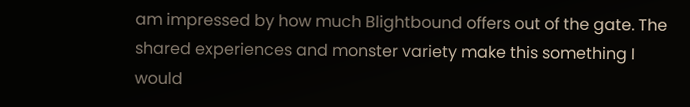am impressed by how much Blightbound offers out of the gate. The shared experiences and monster variety make this something I would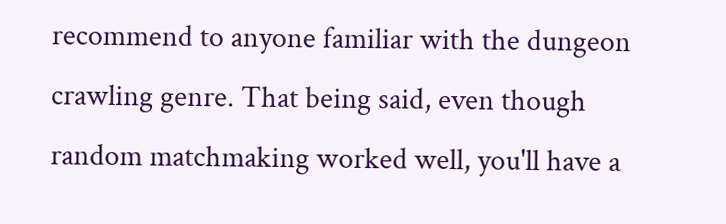recommend to anyone familiar with the dungeon crawling genre. That being said, even though random matchmaking worked well, you'll have a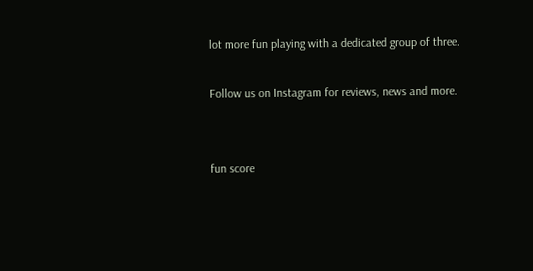lot more fun playing with a dedicated group of three.

Follow us on Instagram for reviews, news and more.


fun score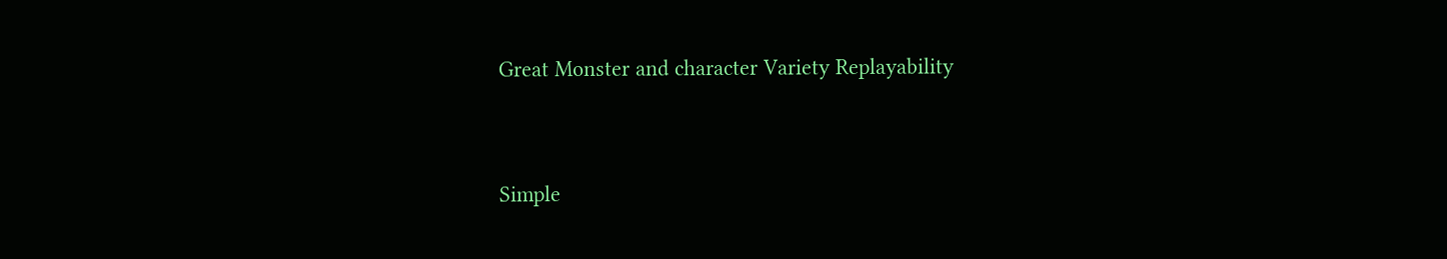Great Monster and character Variety Replayability


Simple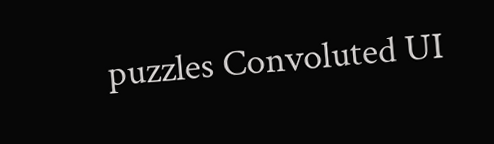puzzles Convoluted UI